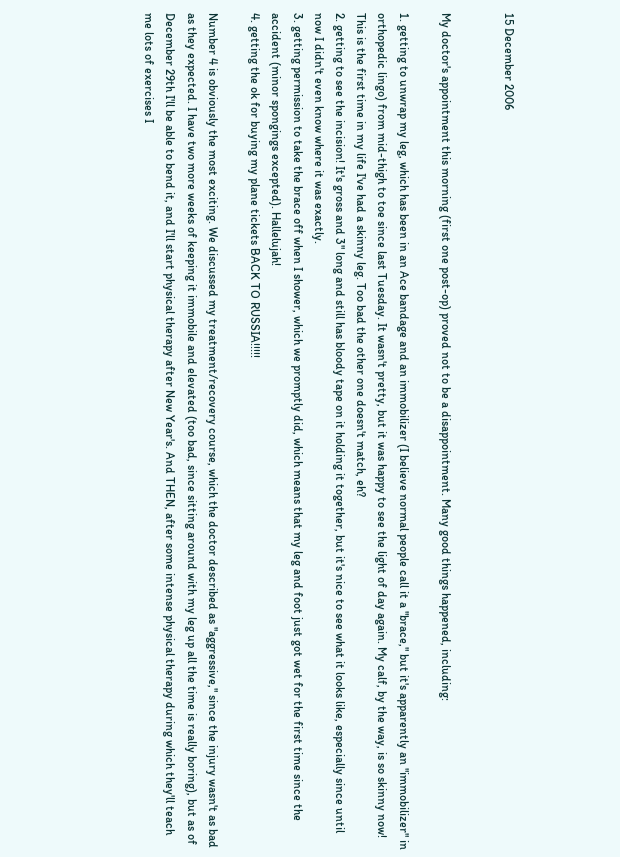15 December 2006


My doctor's appointment this morning (first one post-op) proved not to be a disappointment. Many good things happened, including:

1. getting to unwrap my leg, which has been in an Ace bandage and an immobilizer (I believe normal people call it a "brace," but it's apparently an "immobilizer" in orthopedic lingo) from mid-thigh to toe since last Tuesday. It wasn't pretty, but it was happy to see the light of day again. My calf, by the way, is so skinny now! This is the first time in my life I've had a skinny leg. Too bad the other one doesn't match, eh?
2. getting to see the incision! It's gross and 3" long and still has bloody tape on it holding it together, but it's nice to see what it looks like, especially since until now I didn't even know where it was exactly.
3. getting permission to take the brace off when I shower, which we promptly did, which means that my leg and foot just got wet for the first time since the accident (minor spongings excepted). Hallelujah!
4. getting the ok for buying my plane tickets BACK TO RUSSIA!!!!!

Number 4 is obviously the most exciting. We discussed my treatment/recovery course, which the doctor described as "aggressive," since the injury wasn't as bad as they expected. I have two more weeks of keeping it immobile and elevated (too bad, since sitting around with my leg up all the time is really boring), but as of December 29th I'll be able to bend it, and I'll start physical therapy after New Year's. And THEN, after some intense physical therapy during which they'll teach me lots of exercises I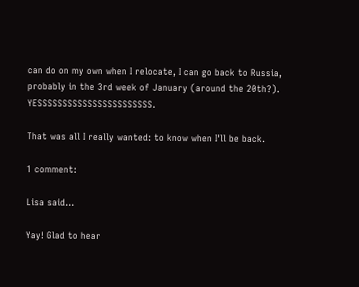can do on my own when I relocate, I can go back to Russia, probably in the 3rd week of January (around the 20th?). YESSSSSSSSSSSSSSSSSSSSSSS.

That was all I really wanted: to know when I'll be back.

1 comment:

Lisa said...

Yay! Glad to hear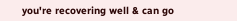you're recovering well & can go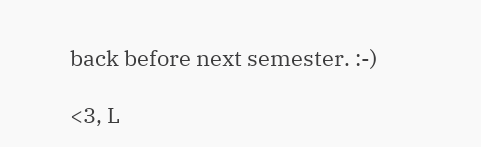back before next semester. :-)

<3, L